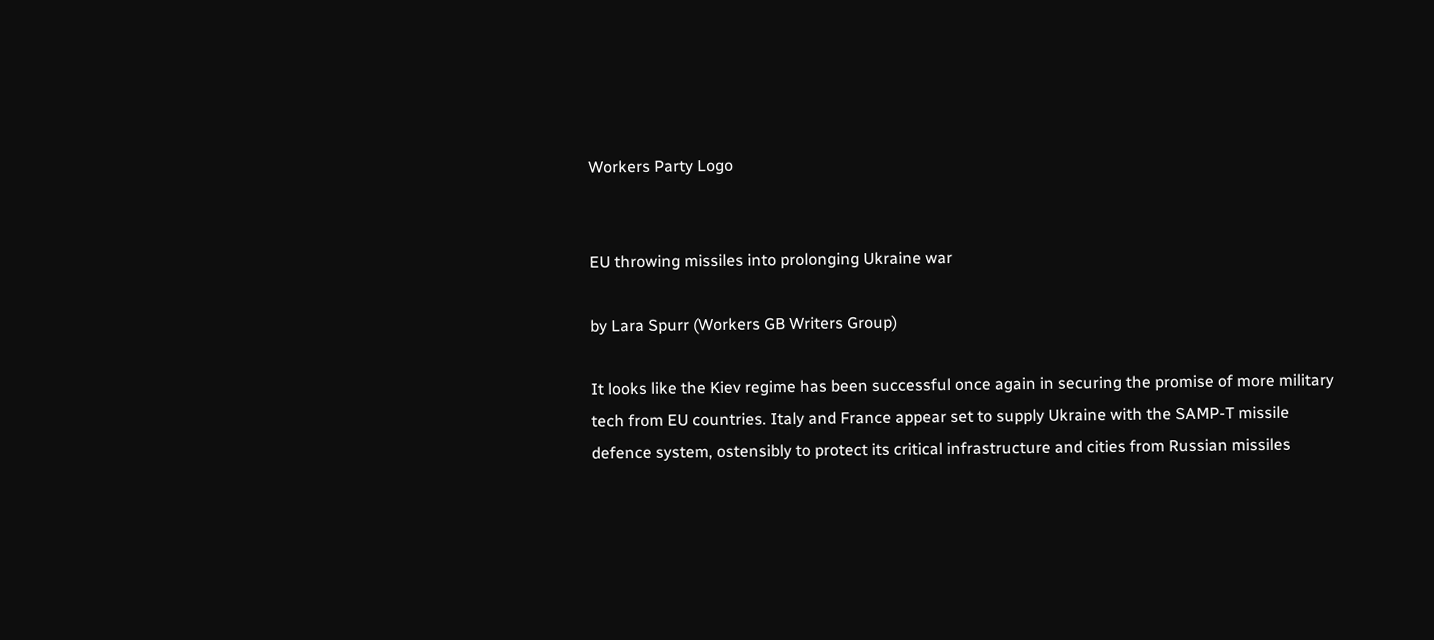Workers Party Logo


EU throwing missiles into prolonging Ukraine war

by Lara Spurr (Workers GB Writers Group)

It looks like the Kiev regime has been successful once again in securing the promise of more military tech from EU countries. Italy and France appear set to supply Ukraine with the SAMP-T missile defence system, ostensibly to protect its critical infrastructure and cities from Russian missiles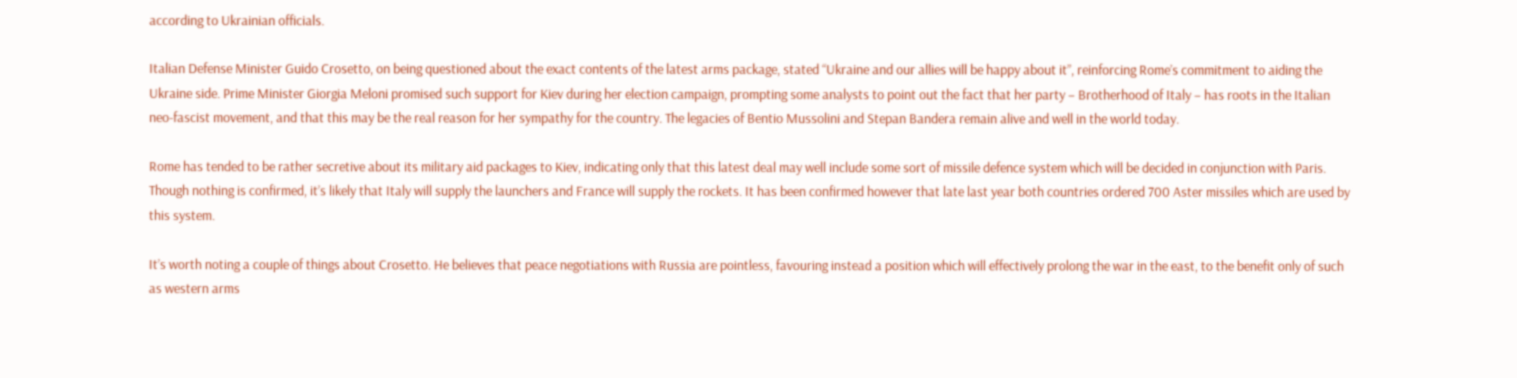according to Ukrainian officials.

Italian Defense Minister Guido Crosetto, on being questioned about the exact contents of the latest arms package, stated “Ukraine and our allies will be happy about it”, reinforcing Rome’s commitment to aiding the Ukraine side. Prime Minister Giorgia Meloni promised such support for Kiev during her election campaign, prompting some analysts to point out the fact that her party – Brotherhood of Italy – has roots in the Italian neo-fascist movement, and that this may be the real reason for her sympathy for the country. The legacies of Bentio Mussolini and Stepan Bandera remain alive and well in the world today.

Rome has tended to be rather secretive about its military aid packages to Kiev, indicating only that this latest deal may well include some sort of missile defence system which will be decided in conjunction with Paris. Though nothing is confirmed, it’s likely that Italy will supply the launchers and France will supply the rockets. It has been confirmed however that late last year both countries ordered 700 Aster missiles which are used by this system.

It’s worth noting a couple of things about Crosetto. He believes that peace negotiations with Russia are pointless, favouring instead a position which will effectively prolong the war in the east, to the benefit only of such as western arms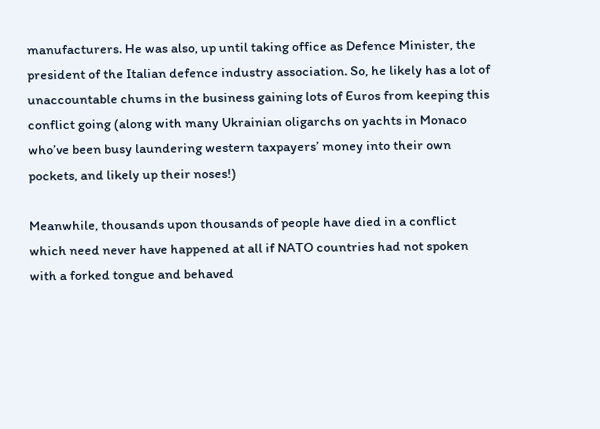manufacturers. He was also, up until taking office as Defence Minister, the president of the Italian defence industry association. So, he likely has a lot of unaccountable chums in the business gaining lots of Euros from keeping this conflict going (along with many Ukrainian oligarchs on yachts in Monaco who’ve been busy laundering western taxpayers’ money into their own pockets, and likely up their noses!)

Meanwhile, thousands upon thousands of people have died in a conflict which need never have happened at all if NATO countries had not spoken with a forked tongue and behaved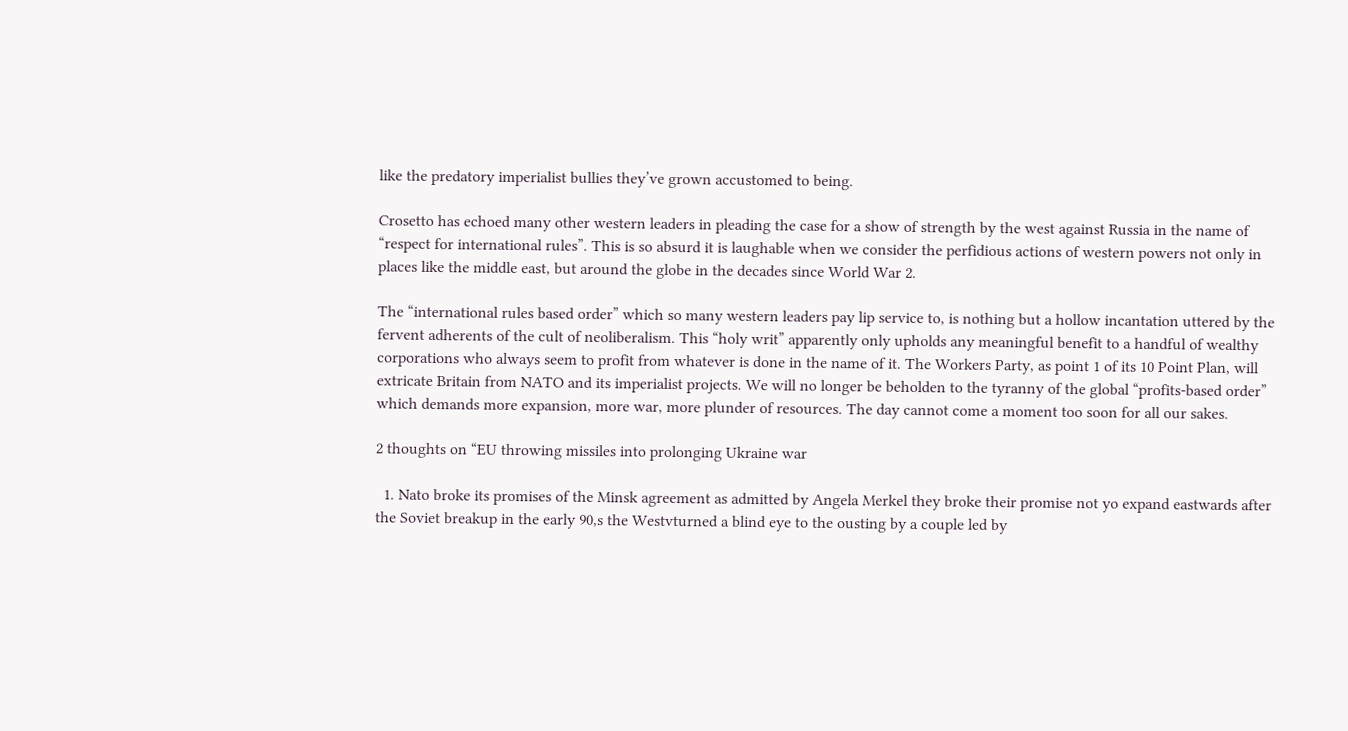like the predatory imperialist bullies they’ve grown accustomed to being.

Crosetto has echoed many other western leaders in pleading the case for a show of strength by the west against Russia in the name of “respect for international rules”. This is so absurd it is laughable when we consider the perfidious actions of western powers not only in places like the middle east, but around the globe in the decades since World War 2.

The “international rules based order” which so many western leaders pay lip service to, is nothing but a hollow incantation uttered by the fervent adherents of the cult of neoliberalism. This “holy writ” apparently only upholds any meaningful benefit to a handful of wealthy corporations who always seem to profit from whatever is done in the name of it. The Workers Party, as point 1 of its 10 Point Plan, will extricate Britain from NATO and its imperialist projects. We will no longer be beholden to the tyranny of the global “profits-based order” which demands more expansion, more war, more plunder of resources. The day cannot come a moment too soon for all our sakes.

2 thoughts on “EU throwing missiles into prolonging Ukraine war

  1. Nato broke its promises of the Minsk agreement as admitted by Angela Merkel they broke their promise not yo expand eastwards after the Soviet breakup in the early 90,s the Westvturned a blind eye to the ousting by a couple led by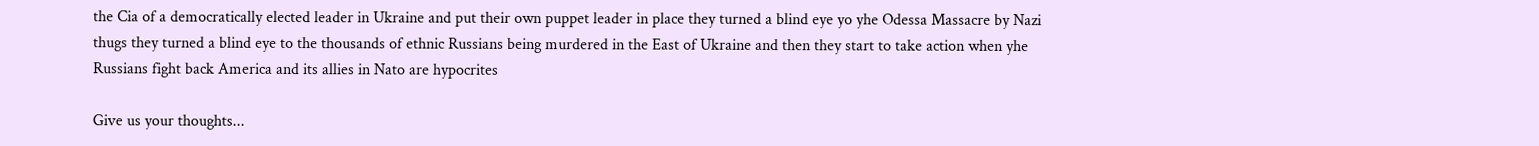the Cia of a democratically elected leader in Ukraine and put their own puppet leader in place they turned a blind eye yo yhe Odessa Massacre by Nazi thugs they turned a blind eye to the thousands of ethnic Russians being murdered in the East of Ukraine and then they start to take action when yhe Russians fight back America and its allies in Nato are hypocrites

Give us your thoughts...